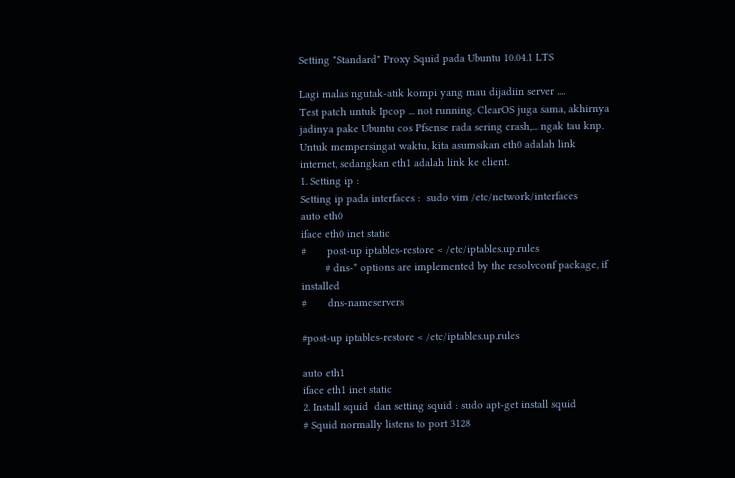Setting "Standard" Proxy Squid pada Ubuntu 10.04.1 LTS

Lagi malas ngutak-atik kompi yang mau dijadiin server ....
Test patch untuk Ipcop ... not running. ClearOS juga sama, akhirnya jadinya pake Ubuntu cos Pfsense rada sering crash,... ngak tau knp.
Untuk mempersingat waktu, kita asumsikan eth0 adalah link internet, sedangkan eth1 adalah link ke client.
1. Setting ip :
Setting ip pada interfaces :  sudo vim /etc/network/interfaces
auto eth0
iface eth0 inet static
#       post-up iptables-restore < /etc/iptables.up.rules
        # dns-* options are implemented by the resolvconf package, if installed
#       dns-nameservers

#post-up iptables-restore < /etc/iptables.up.rules

auto eth1
iface eth1 inet static
2. Install squid  dan setting squid : sudo apt-get install squid
# Squid normally listens to port 3128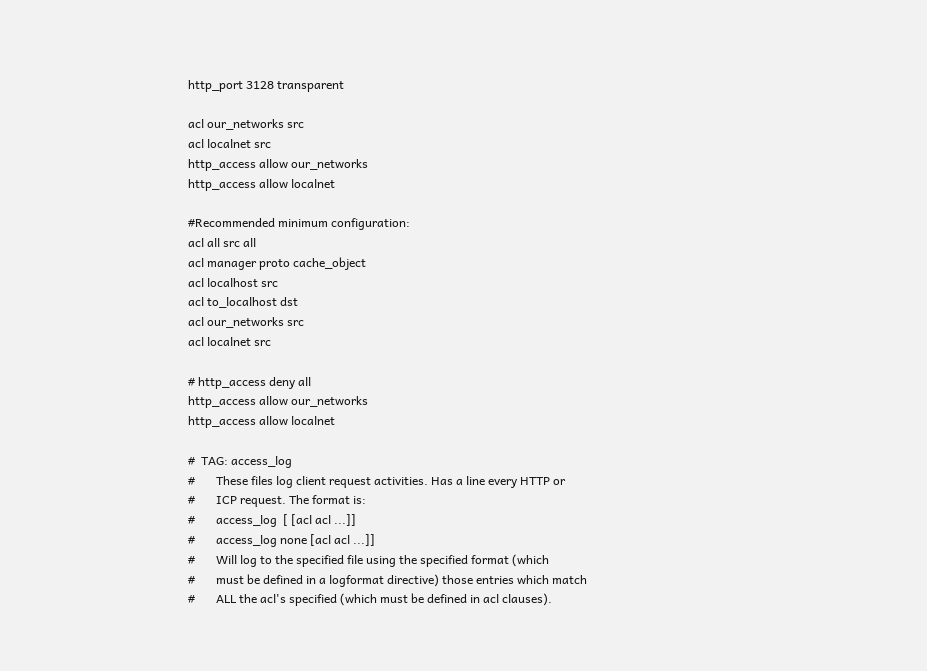http_port 3128 transparent

acl our_networks src
acl localnet src
http_access allow our_networks
http_access allow localnet

#Recommended minimum configuration:
acl all src all
acl manager proto cache_object
acl localhost src
acl to_localhost dst
acl our_networks src
acl localnet src

# http_access deny all
http_access allow our_networks
http_access allow localnet

#  TAG: access_log
#       These files log client request activities. Has a line every HTTP or
#       ICP request. The format is:
#       access_log  [ [acl acl ...]]
#       access_log none [acl acl ...]]
#       Will log to the specified file using the specified format (which
#       must be defined in a logformat directive) those entries which match
#       ALL the acl's specified (which must be defined in acl clauses).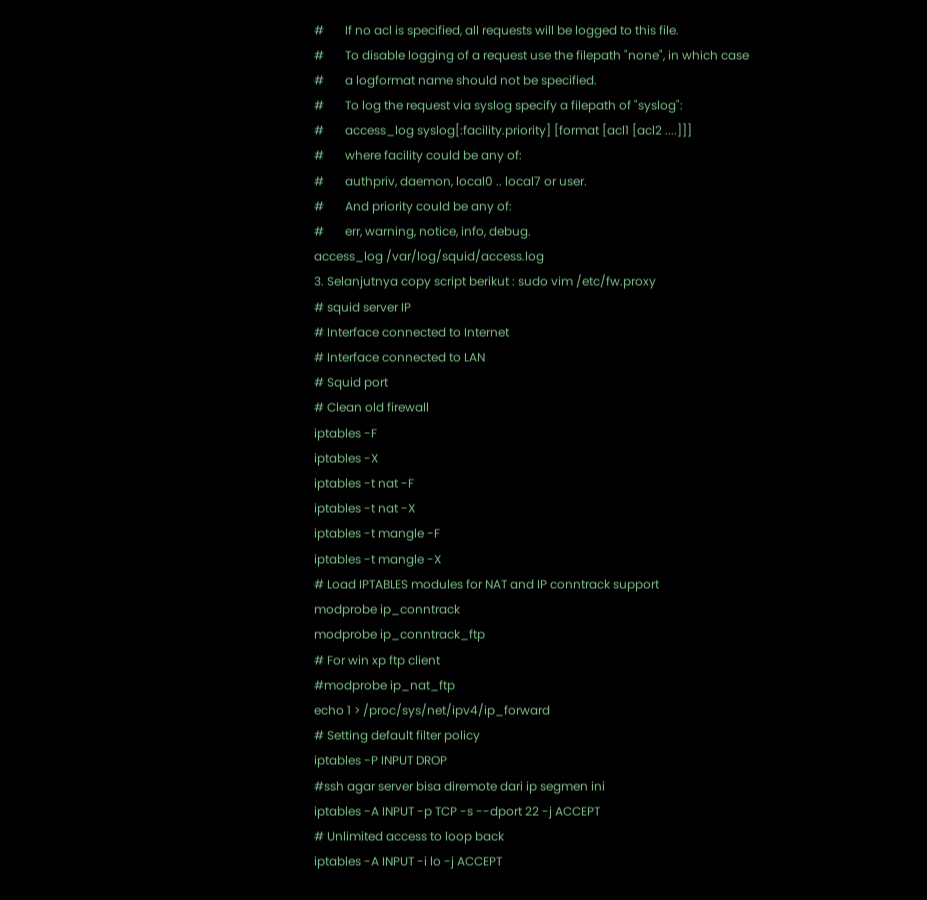#       If no acl is specified, all requests will be logged to this file.
#       To disable logging of a request use the filepath "none", in which case
#       a logformat name should not be specified.
#       To log the request via syslog specify a filepath of "syslog":
#       access_log syslog[:facility.priority] [format [acl1 [acl2 ....]]]
#       where facility could be any of:
#       authpriv, daemon, local0 .. local7 or user.
#       And priority could be any of:
#       err, warning, notice, info, debug.
access_log /var/log/squid/access.log
3. Selanjutnya copy script berikut : sudo vim /etc/fw.proxy
# squid server IP
# Interface connected to Internet
# Interface connected to LAN
# Squid port
# Clean old firewall
iptables -F
iptables -X
iptables -t nat -F
iptables -t nat -X
iptables -t mangle -F
iptables -t mangle -X
# Load IPTABLES modules for NAT and IP conntrack support
modprobe ip_conntrack
modprobe ip_conntrack_ftp
# For win xp ftp client
#modprobe ip_nat_ftp
echo 1 > /proc/sys/net/ipv4/ip_forward
# Setting default filter policy
iptables -P INPUT DROP
#ssh agar server bisa diremote dari ip segmen ini
iptables -A INPUT -p TCP -s --dport 22 -j ACCEPT
# Unlimited access to loop back
iptables -A INPUT -i lo -j ACCEPT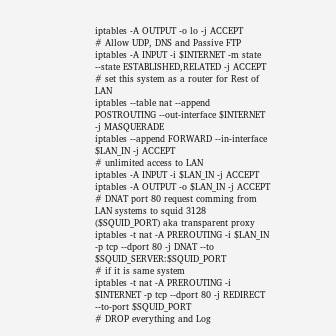iptables -A OUTPUT -o lo -j ACCEPT
# Allow UDP, DNS and Passive FTP
iptables -A INPUT -i $INTERNET -m state --state ESTABLISHED,RELATED -j ACCEPT
# set this system as a router for Rest of LAN
iptables --table nat --append POSTROUTING --out-interface $INTERNET -j MASQUERADE
iptables --append FORWARD --in-interface $LAN_IN -j ACCEPT
# unlimited access to LAN
iptables -A INPUT -i $LAN_IN -j ACCEPT
iptables -A OUTPUT -o $LAN_IN -j ACCEPT
# DNAT port 80 request comming from LAN systems to squid 3128 ($SQUID_PORT) aka transparent proxy
iptables -t nat -A PREROUTING -i $LAN_IN -p tcp --dport 80 -j DNAT --to $SQUID_SERVER:$SQUID_PORT
# if it is same system
iptables -t nat -A PREROUTING -i $INTERNET -p tcp --dport 80 -j REDIRECT --to-port $SQUID_PORT
# DROP everything and Log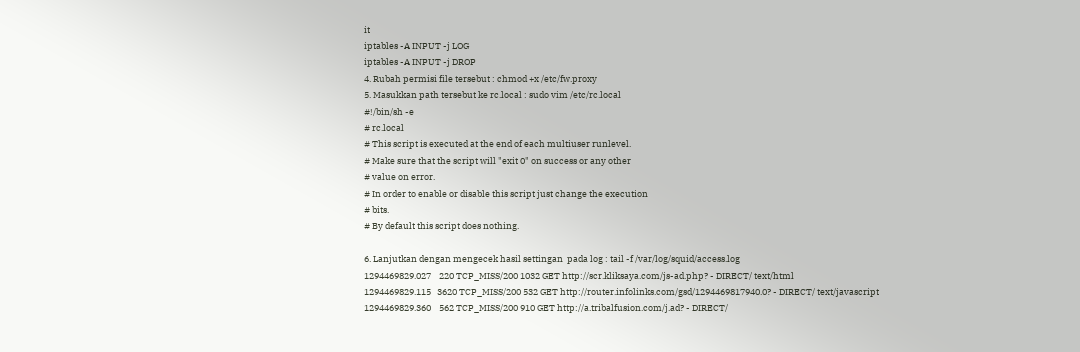it
iptables -A INPUT -j LOG
iptables -A INPUT -j DROP
4. Rubah permisi file tersebut : chmod +x /etc/fw.proxy
5. Masukkan path tersebut ke rc.local : sudo vim /etc/rc.local
#!/bin/sh -e
# rc.local
# This script is executed at the end of each multiuser runlevel.
# Make sure that the script will "exit 0" on success or any other
# value on error.
# In order to enable or disable this script just change the execution
# bits.
# By default this script does nothing.

6. Lanjutkan dengan mengecek hasil settingan  pada log : tail -f /var/log/squid/access.log
1294469829.027    220 TCP_MISS/200 1032 GET http://scr.kliksaya.com/js-ad.php? - DIRECT/ text/html
1294469829.115   3620 TCP_MISS/200 532 GET http://router.infolinks.com/gsd/1294469817940.0? - DIRECT/ text/javascript
1294469829.360    562 TCP_MISS/200 910 GET http://a.tribalfusion.com/j.ad? - DIRECT/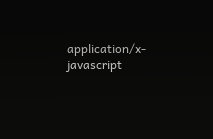application/x-javascript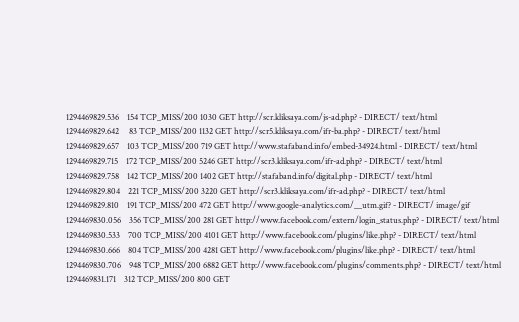1294469829.536    154 TCP_MISS/200 1030 GET http://scr.kliksaya.com/js-ad.php? - DIRECT/ text/html
1294469829.642     83 TCP_MISS/200 1132 GET http://scr5.kliksaya.com/ifr-ba.php? - DIRECT/ text/html
1294469829.657    103 TCP_MISS/200 719 GET http://www.stafaband.info/embed-34924.html - DIRECT/ text/html
1294469829.715    172 TCP_MISS/200 5246 GET http://scr3.kliksaya.com/ifr-ad.php? - DIRECT/ text/html
1294469829.758    142 TCP_MISS/200 1402 GET http://stafaband.info/digital.php - DIRECT/ text/html
1294469829.804    221 TCP_MISS/200 3220 GET http://scr3.kliksaya.com/ifr-ad.php? - DIRECT/ text/html
1294469829.810    191 TCP_MISS/200 472 GET http://www.google-analytics.com/__utm.gif? - DIRECT/ image/gif
1294469830.056    356 TCP_MISS/200 281 GET http://www.facebook.com/extern/login_status.php? - DIRECT/ text/html
1294469830.533    700 TCP_MISS/200 4101 GET http://www.facebook.com/plugins/like.php? - DIRECT/ text/html
1294469830.666    804 TCP_MISS/200 4281 GET http://www.facebook.com/plugins/like.php? - DIRECT/ text/html
1294469830.706    948 TCP_MISS/200 6882 GET http://www.facebook.com/plugins/comments.php? - DIRECT/ text/html
1294469831.171    312 TCP_MISS/200 800 GET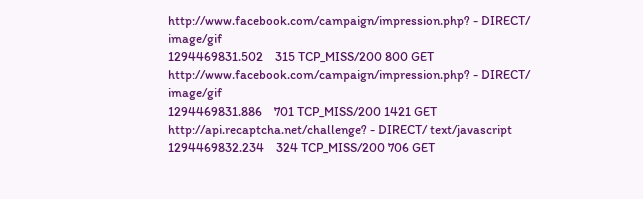http://www.facebook.com/campaign/impression.php? - DIRECT/ image/gif
1294469831.502    315 TCP_MISS/200 800 GET http://www.facebook.com/campaign/impression.php? - DIRECT/ image/gif
1294469831.886    701 TCP_MISS/200 1421 GET http://api.recaptcha.net/challenge? - DIRECT/ text/javascript
1294469832.234    324 TCP_MISS/200 706 GET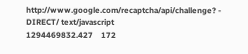http://www.google.com/recaptcha/api/challenge? - DIRECT/ text/javascript
1294469832.427    172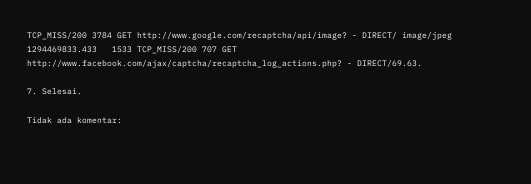TCP_MISS/200 3784 GET http://www.google.com/recaptcha/api/image? - DIRECT/ image/jpeg
1294469833.433   1533 TCP_MISS/200 707 GET http://www.facebook.com/ajax/captcha/recaptcha_log_actions.php? - DIRECT/69.63.

7. Selesai.

Tidak ada komentar: